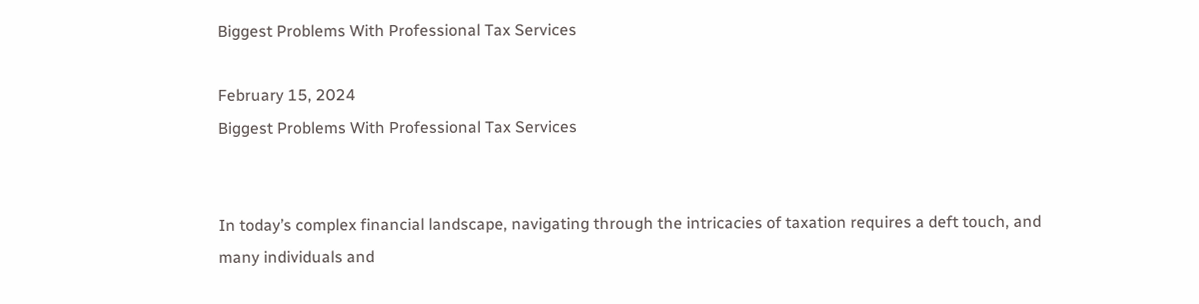Biggest Problems With Professional Tax Services

February 15, 2024
Biggest Problems With Professional Tax Services


In today’s complex financial landscape, navigating through the intricacies of taxation requires a deft touch, and many individuals and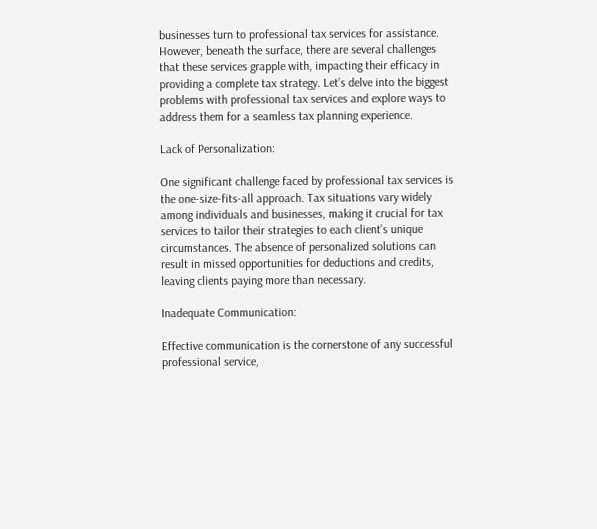businesses turn to professional tax services for assistance. However, beneath the surface, there are several challenges that these services grapple with, impacting their efficacy in providing a complete tax strategy. Let’s delve into the biggest problems with professional tax services and explore ways to address them for a seamless tax planning experience.

Lack of Personalization:

One significant challenge faced by professional tax services is the one-size-fits-all approach. Tax situations vary widely among individuals and businesses, making it crucial for tax services to tailor their strategies to each client’s unique circumstances. The absence of personalized solutions can result in missed opportunities for deductions and credits, leaving clients paying more than necessary.

Inadequate Communication:

Effective communication is the cornerstone of any successful professional service,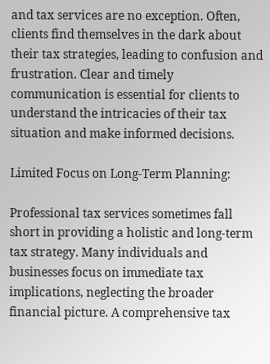and tax services are no exception. Often, clients find themselves in the dark about their tax strategies, leading to confusion and frustration. Clear and timely communication is essential for clients to understand the intricacies of their tax situation and make informed decisions.

Limited Focus on Long-Term Planning:

Professional tax services sometimes fall short in providing a holistic and long-term tax strategy. Many individuals and businesses focus on immediate tax implications, neglecting the broader financial picture. A comprehensive tax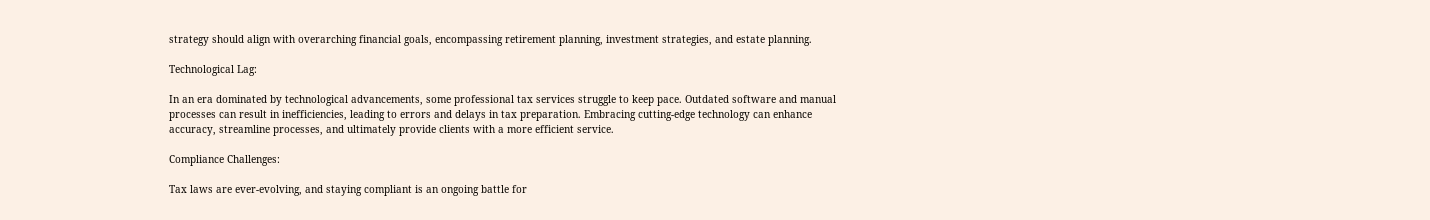strategy should align with overarching financial goals, encompassing retirement planning, investment strategies, and estate planning.

Technological Lag:

In an era dominated by technological advancements, some professional tax services struggle to keep pace. Outdated software and manual processes can result in inefficiencies, leading to errors and delays in tax preparation. Embracing cutting-edge technology can enhance accuracy, streamline processes, and ultimately provide clients with a more efficient service.

Compliance Challenges:

Tax laws are ever-evolving, and staying compliant is an ongoing battle for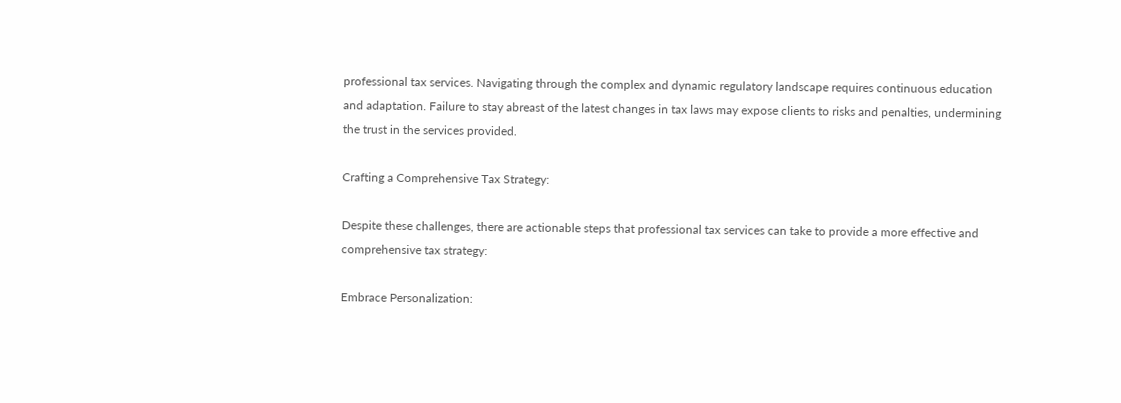professional tax services. Navigating through the complex and dynamic regulatory landscape requires continuous education and adaptation. Failure to stay abreast of the latest changes in tax laws may expose clients to risks and penalties, undermining the trust in the services provided.

Crafting a Comprehensive Tax Strategy:

Despite these challenges, there are actionable steps that professional tax services can take to provide a more effective and comprehensive tax strategy:

Embrace Personalization: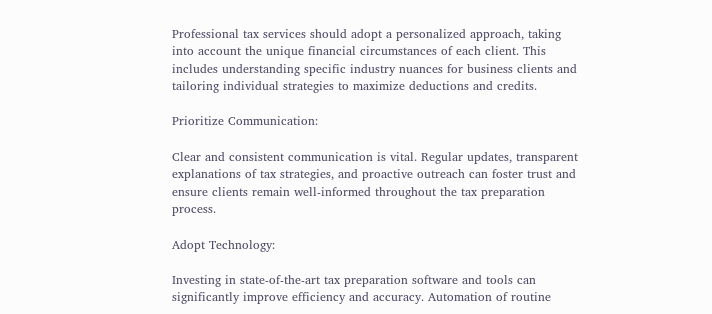Professional tax services should adopt a personalized approach, taking into account the unique financial circumstances of each client. This includes understanding specific industry nuances for business clients and tailoring individual strategies to maximize deductions and credits.

Prioritize Communication:

Clear and consistent communication is vital. Regular updates, transparent explanations of tax strategies, and proactive outreach can foster trust and ensure clients remain well-informed throughout the tax preparation process.

Adopt Technology:

Investing in state-of-the-art tax preparation software and tools can significantly improve efficiency and accuracy. Automation of routine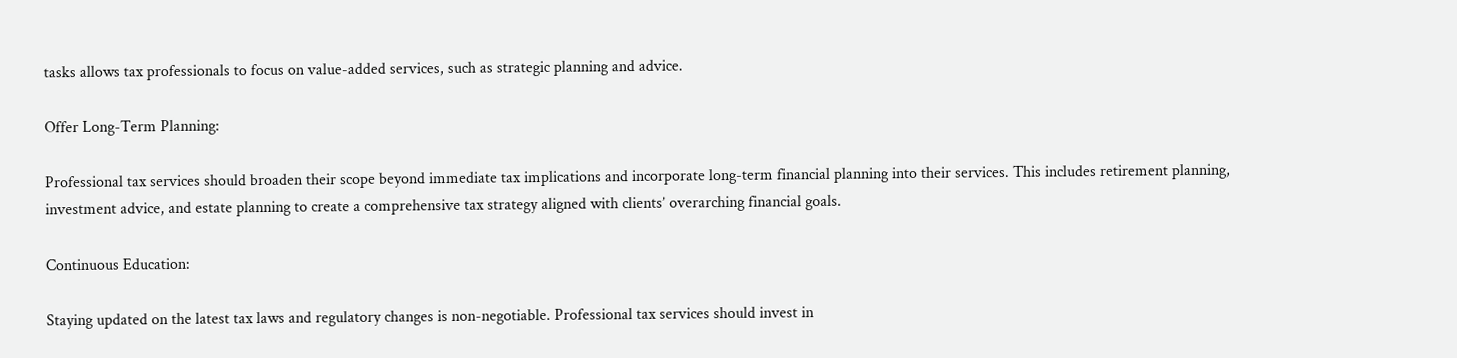tasks allows tax professionals to focus on value-added services, such as strategic planning and advice.

Offer Long-Term Planning:

Professional tax services should broaden their scope beyond immediate tax implications and incorporate long-term financial planning into their services. This includes retirement planning, investment advice, and estate planning to create a comprehensive tax strategy aligned with clients’ overarching financial goals.

Continuous Education:

Staying updated on the latest tax laws and regulatory changes is non-negotiable. Professional tax services should invest in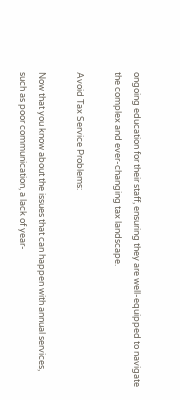ongoing education for their staff, ensuring they are well-equipped to navigate the complex and ever-changing tax landscape.

Avoid Tax Service Problems:

Now that you know about the issues that can happen with annual services, such as poor communication, a lack of year-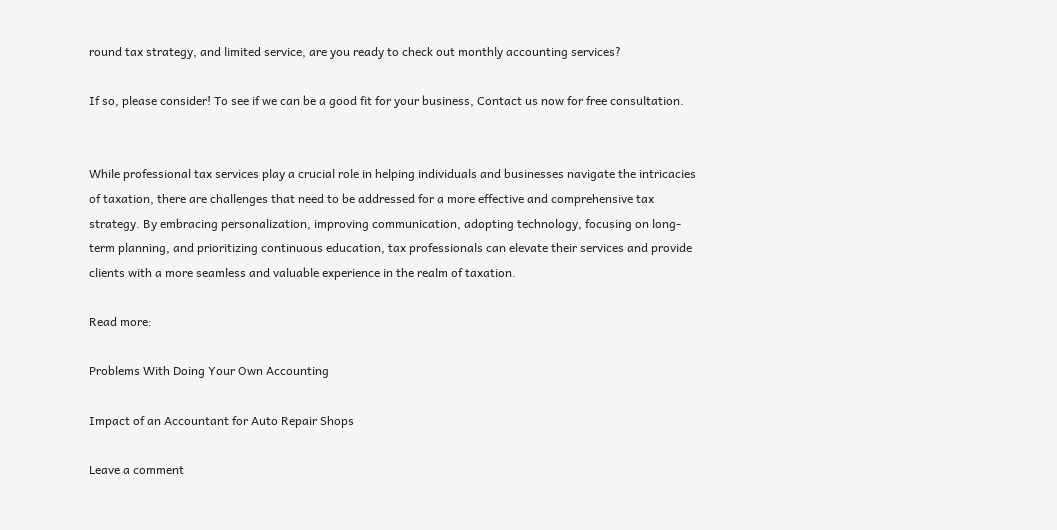round tax strategy, and limited service, are you ready to check out monthly accounting services?

If so, please consider! To see if we can be a good fit for your business, Contact us now for free consultation.


While professional tax services play a crucial role in helping individuals and businesses navigate the intricacies of taxation, there are challenges that need to be addressed for a more effective and comprehensive tax strategy. By embracing personalization, improving communication, adopting technology, focusing on long-term planning, and prioritizing continuous education, tax professionals can elevate their services and provide clients with a more seamless and valuable experience in the realm of taxation.

Read more:

Problems With Doing Your Own Accounting

Impact of an Accountant for Auto Repair Shops

Leave a comment